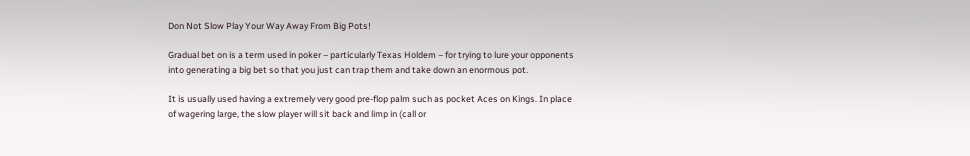Don Not Slow Play Your Way Away From Big Pots!

Gradual bet on is a term used in poker – particularly Texas Holdem – for trying to lure your opponents into generating a big bet so that you just can trap them and take down an enormous pot.

It is usually used having a extremely very good pre-flop palm such as pocket Aces on Kings. In place of wagering large, the slow player will sit back and limp in (call or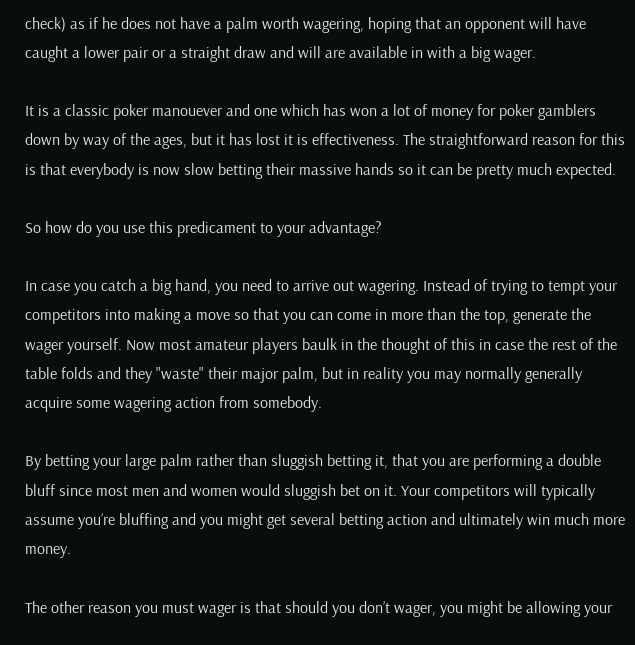check) as if he does not have a palm worth wagering, hoping that an opponent will have caught a lower pair or a straight draw and will are available in with a big wager.

It is a classic poker manouever and one which has won a lot of money for poker gamblers down by way of the ages, but it has lost it is effectiveness. The straightforward reason for this is that everybody is now slow betting their massive hands so it can be pretty much expected.

So how do you use this predicament to your advantage?

In case you catch a big hand, you need to arrive out wagering. Instead of trying to tempt your competitors into making a move so that you can come in more than the top, generate the wager yourself. Now most amateur players baulk in the thought of this in case the rest of the table folds and they "waste" their major palm, but in reality you may normally generally acquire some wagering action from somebody.

By betting your large palm rather than sluggish betting it, that you are performing a double bluff since most men and women would sluggish bet on it. Your competitors will typically assume you’re bluffing and you might get several betting action and ultimately win much more money.

The other reason you must wager is that should you don’t wager, you might be allowing your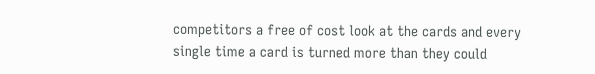competitors a free of cost look at the cards and every single time a card is turned more than they could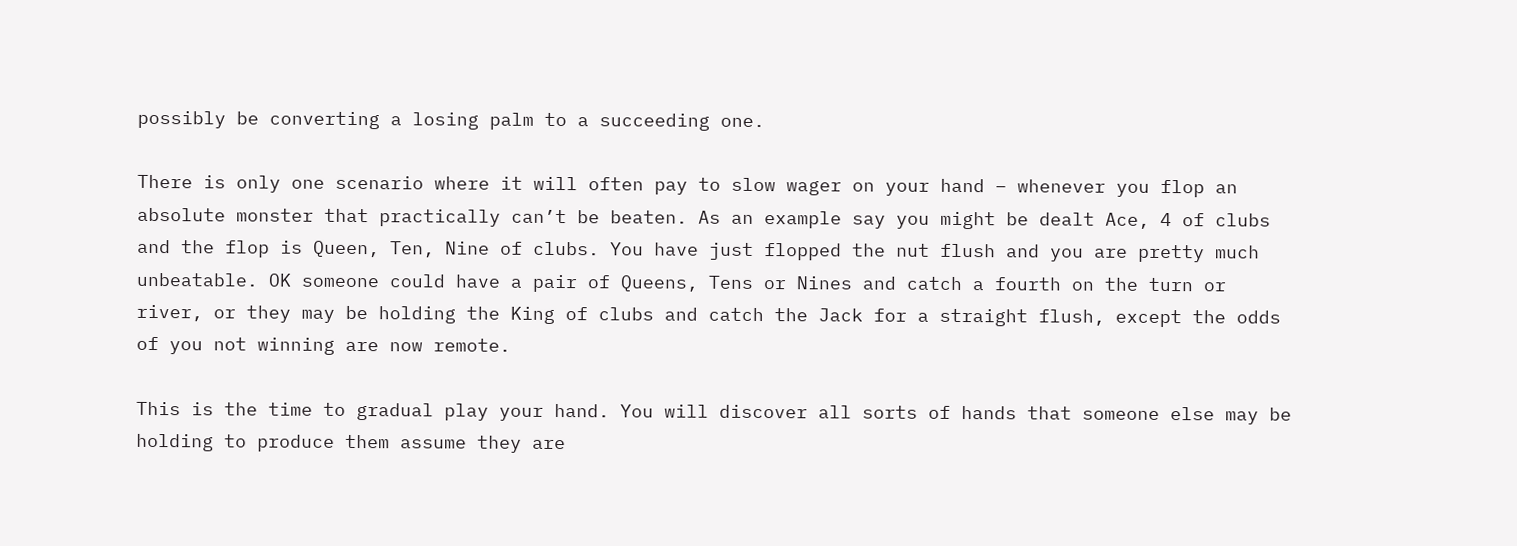possibly be converting a losing palm to a succeeding one.

There is only one scenario where it will often pay to slow wager on your hand – whenever you flop an absolute monster that practically can’t be beaten. As an example say you might be dealt Ace, 4 of clubs and the flop is Queen, Ten, Nine of clubs. You have just flopped the nut flush and you are pretty much unbeatable. OK someone could have a pair of Queens, Tens or Nines and catch a fourth on the turn or river, or they may be holding the King of clubs and catch the Jack for a straight flush, except the odds of you not winning are now remote.

This is the time to gradual play your hand. You will discover all sorts of hands that someone else may be holding to produce them assume they are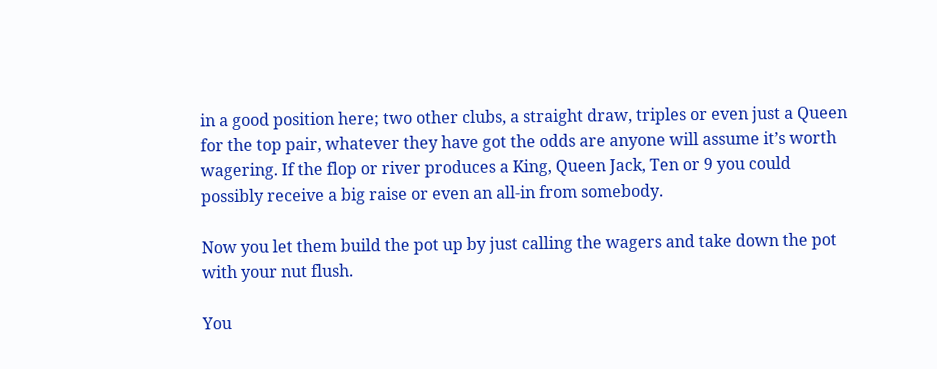in a good position here; two other clubs, a straight draw, triples or even just a Queen for the top pair, whatever they have got the odds are anyone will assume it’s worth wagering. If the flop or river produces a King, Queen Jack, Ten or 9 you could possibly receive a big raise or even an all-in from somebody.

Now you let them build the pot up by just calling the wagers and take down the pot with your nut flush.

You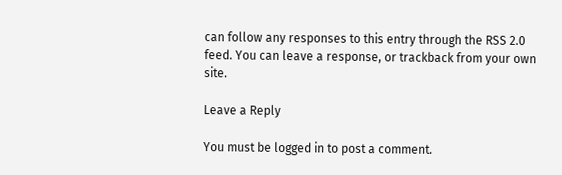can follow any responses to this entry through the RSS 2.0 feed. You can leave a response, or trackback from your own site.

Leave a Reply

You must be logged in to post a comment.